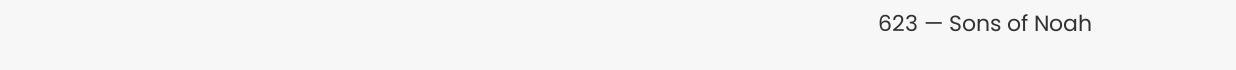623 — Sons of Noah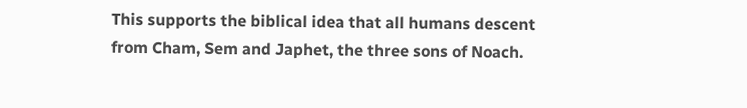This supports the biblical idea that all humans descent from Cham, Sem and Japhet, the three sons of Noach.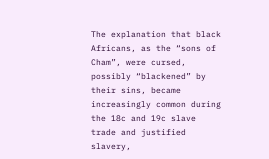The explanation that black Africans, as the “sons of Cham”, were cursed, possibly “blackened” by their sins, became increasingly common during the 18c and 19c slave trade and justified slavery,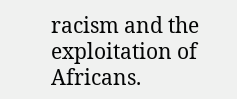racism and the exploitation of Africans.